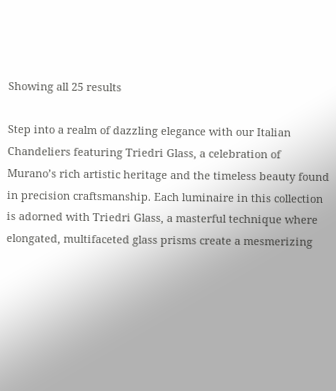Showing all 25 results

Step into a realm of dazzling elegance with our Italian Chandeliers featuring Triedri Glass, a celebration of Murano’s rich artistic heritage and the timeless beauty found in precision craftsmanship. Each luminaire in this collection is adorned with Triedri Glass, a masterful technique where elongated, multifaceted glass prisms create a mesmerizing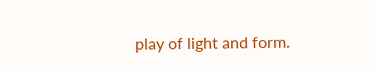play of light and form.